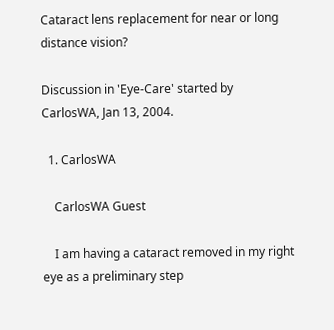Cataract lens replacement for near or long distance vision?

Discussion in 'Eye-Care' started by CarlosWA, Jan 13, 2004.

  1. CarlosWA

    CarlosWA Guest

    I am having a cataract removed in my right eye as a preliminary step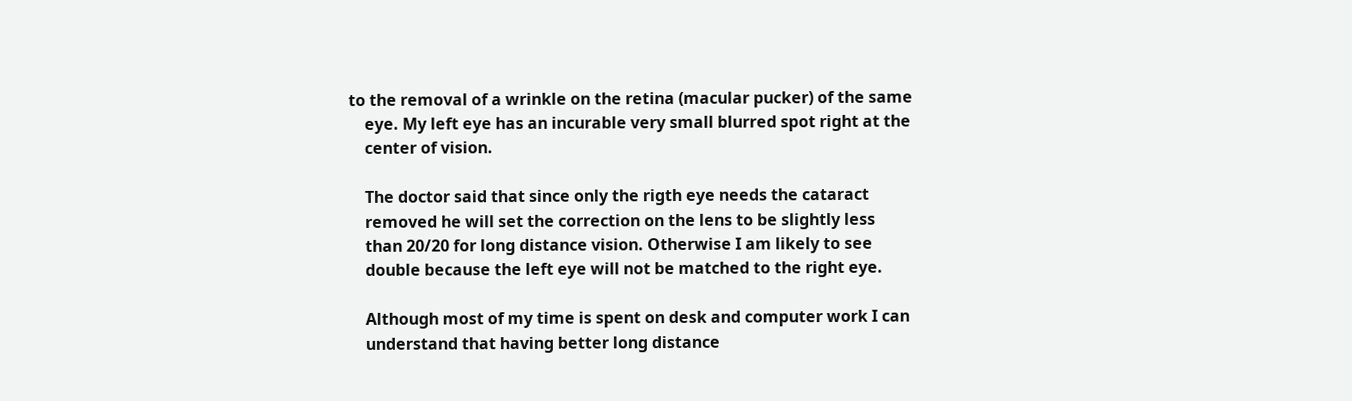to the removal of a wrinkle on the retina (macular pucker) of the same
    eye. My left eye has an incurable very small blurred spot right at the
    center of vision.

    The doctor said that since only the rigth eye needs the cataract
    removed he will set the correction on the lens to be slightly less
    than 20/20 for long distance vision. Otherwise I am likely to see
    double because the left eye will not be matched to the right eye.

    Although most of my time is spent on desk and computer work I can
    understand that having better long distance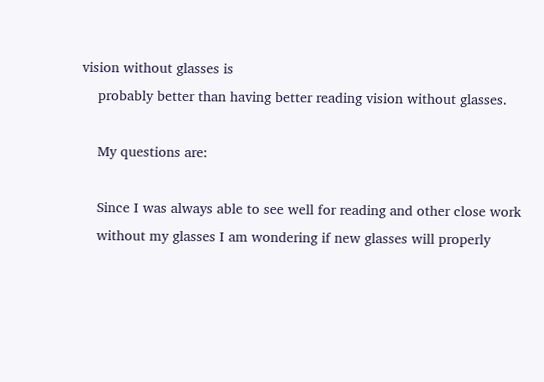vision without glasses is
    probably better than having better reading vision without glasses.

    My questions are:

    Since I was always able to see well for reading and other close work
    without my glasses I am wondering if new glasses will properly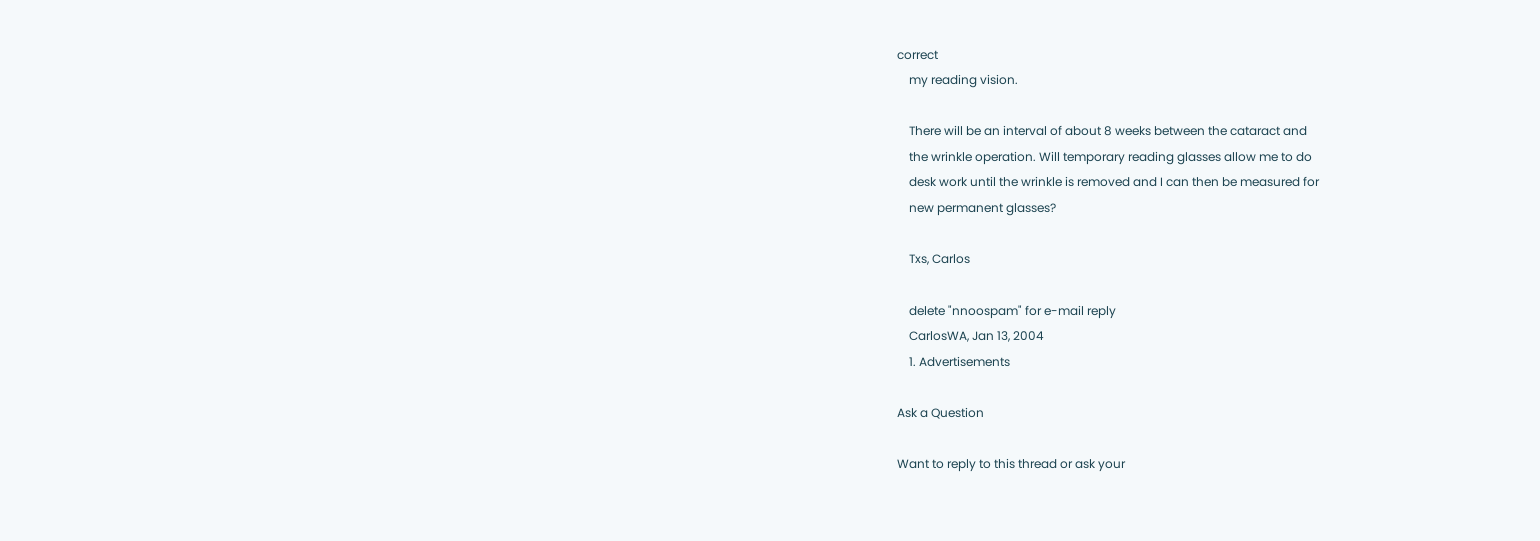correct
    my reading vision.

    There will be an interval of about 8 weeks between the cataract and
    the wrinkle operation. Will temporary reading glasses allow me to do
    desk work until the wrinkle is removed and I can then be measured for
    new permanent glasses?

    Txs, Carlos

    delete "nnoospam" for e-mail reply
    CarlosWA, Jan 13, 2004
    1. Advertisements

Ask a Question

Want to reply to this thread or ask your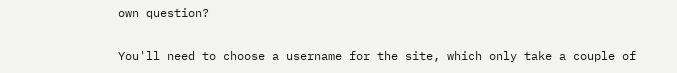own question?

You'll need to choose a username for the site, which only take a couple of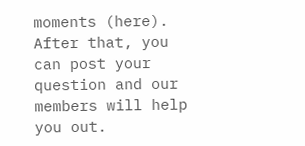moments (here). After that, you can post your question and our members will help you out.